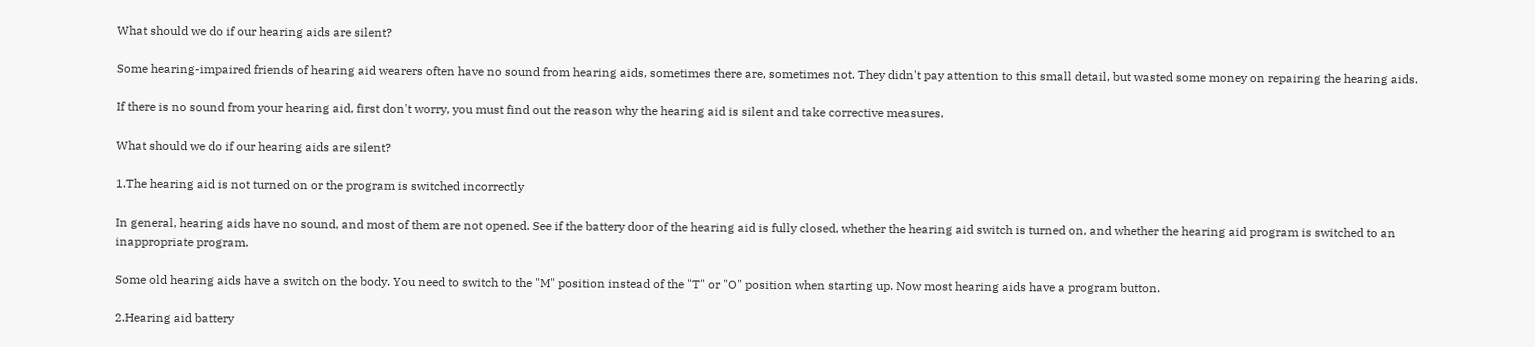What should we do if our hearing aids are silent?

Some hearing-impaired friends of hearing aid wearers often have no sound from hearing aids, sometimes there are, sometimes not. They didn't pay attention to this small detail, but wasted some money on repairing the hearing aids.

If there is no sound from your hearing aid, first don't worry, you must find out the reason why the hearing aid is silent and take corrective measures.

What should we do if our hearing aids are silent?

1.The hearing aid is not turned on or the program is switched incorrectly

In general, hearing aids have no sound, and most of them are not opened. See if the battery door of the hearing aid is fully closed, whether the hearing aid switch is turned on, and whether the hearing aid program is switched to an inappropriate program.

Some old hearing aids have a switch on the body. You need to switch to the "M" position instead of the "T" or "O" position when starting up. Now most hearing aids have a program button.

2.Hearing aid battery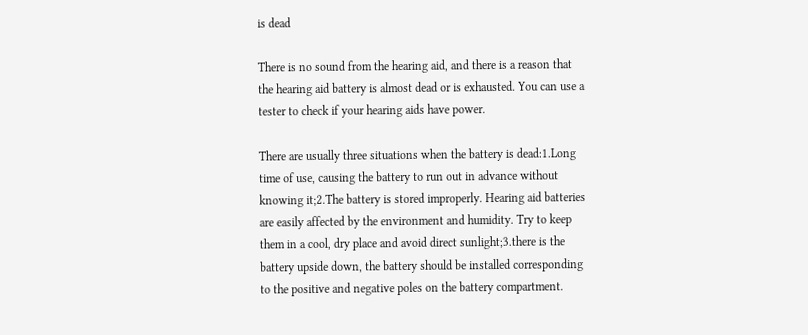is dead

There is no sound from the hearing aid, and there is a reason that the hearing aid battery is almost dead or is exhausted. You can use a tester to check if your hearing aids have power.

There are usually three situations when the battery is dead:1.Long time of use, causing the battery to run out in advance without knowing it;2.The battery is stored improperly. Hearing aid batteries are easily affected by the environment and humidity. Try to keep them in a cool, dry place and avoid direct sunlight;3.there is the battery upside down, the battery should be installed corresponding to the positive and negative poles on the battery compartment.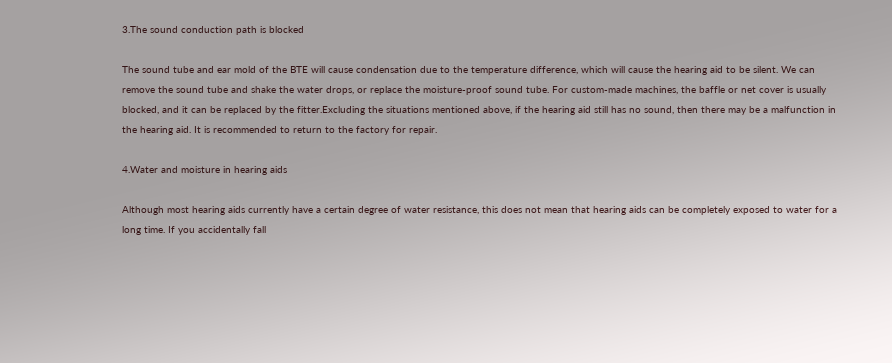3.The sound conduction path is blocked

The sound tube and ear mold of the BTE will cause condensation due to the temperature difference, which will cause the hearing aid to be silent. We can remove the sound tube and shake the water drops, or replace the moisture-proof sound tube. For custom-made machines, the baffle or net cover is usually blocked, and it can be replaced by the fitter.Excluding the situations mentioned above, if the hearing aid still has no sound, then there may be a malfunction in the hearing aid. It is recommended to return to the factory for repair.

4.Water and moisture in hearing aids

Although most hearing aids currently have a certain degree of water resistance, this does not mean that hearing aids can be completely exposed to water for a long time. If you accidentally fall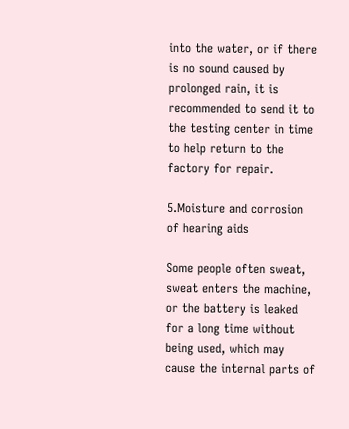into the water, or if there is no sound caused by prolonged rain, it is recommended to send it to the testing center in time to help return to the factory for repair.

5.Moisture and corrosion of hearing aids

Some people often sweat, sweat enters the machine, or the battery is leaked for a long time without being used, which may cause the internal parts of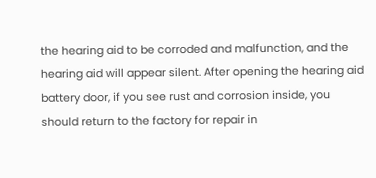the hearing aid to be corroded and malfunction, and the hearing aid will appear silent. After opening the hearing aid battery door, if you see rust and corrosion inside, you should return to the factory for repair in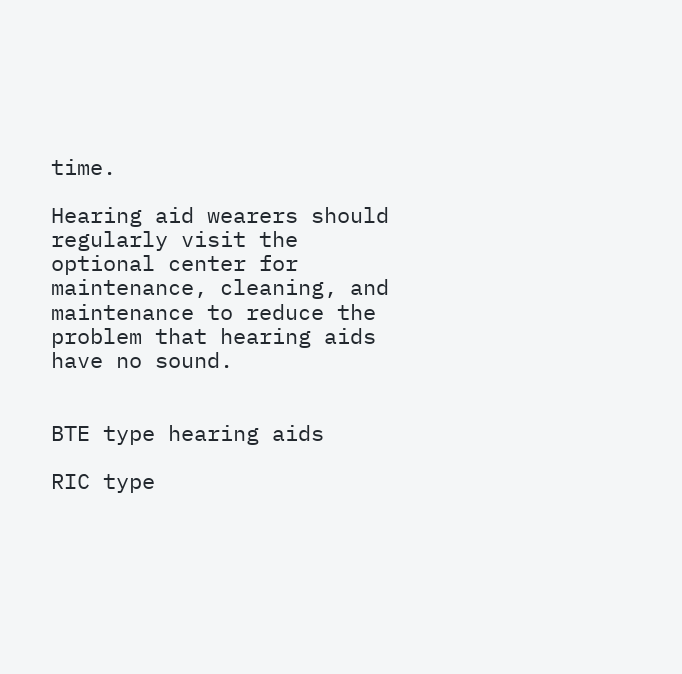time.

Hearing aid wearers should regularly visit the optional center for maintenance, cleaning, and maintenance to reduce the problem that hearing aids have no sound.


BTE type hearing aids

RIC type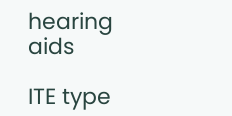hearing aids

ITE type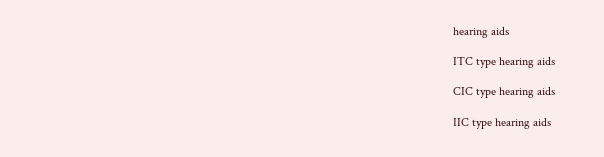hearing aids

ITC type hearing aids

CIC type hearing aids

IIC type hearing aids